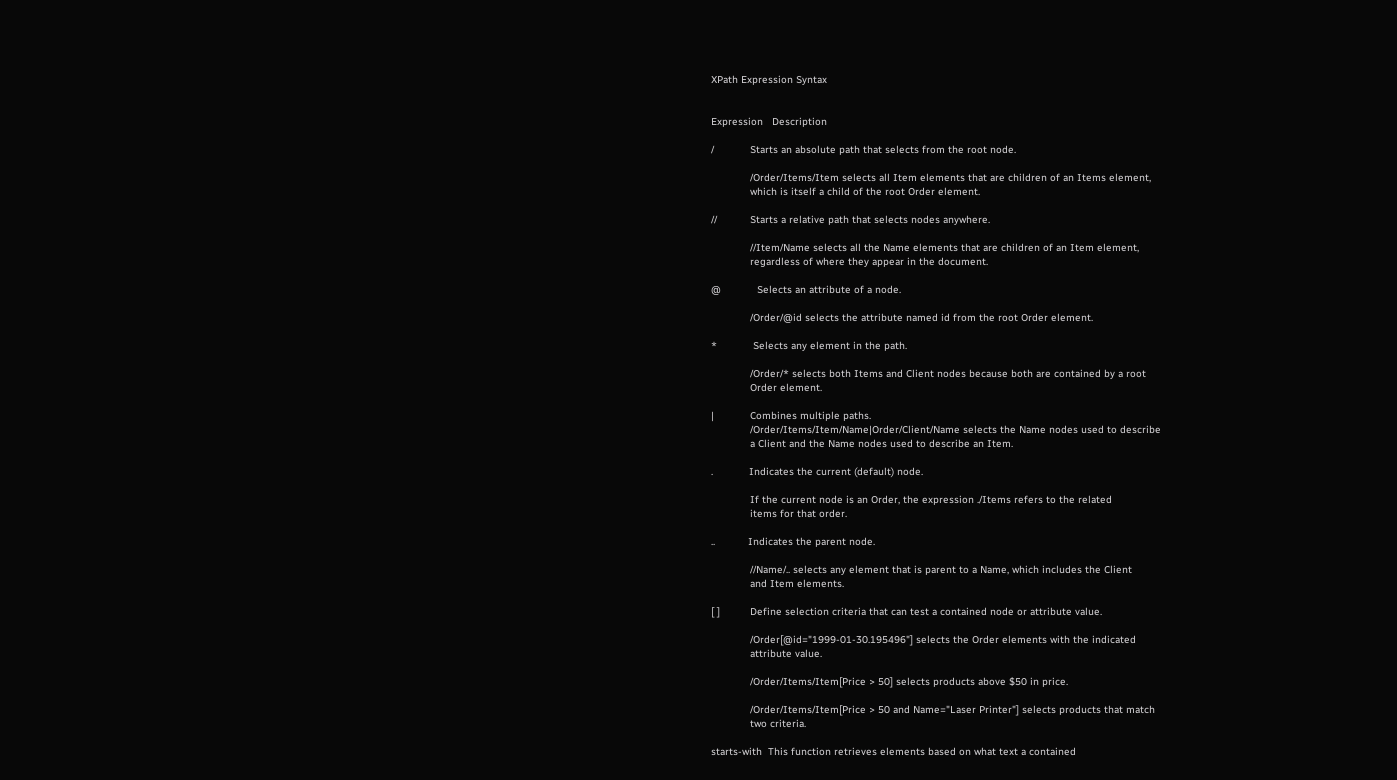XPath Expression Syntax


Expression   Description

/            Starts an absolute path that selects from the root node.

             /Order/Items/Item selects all Item elements that are children of an Items element,
             which is itself a child of the root Order element.

//           Starts a relative path that selects nodes anywhere.

             //Item/Name selects all the Name elements that are children of an Item element,
             regardless of where they appear in the document.

@            Selects an attribute of a node.

             /Order/@id selects the attribute named id from the root Order element.

*            Selects any element in the path.

             /Order/* selects both Items and Client nodes because both are contained by a root
             Order element.

|            Combines multiple paths.
             /Order/Items/Item/Name|Order/Client/Name selects the Name nodes used to describe
             a Client and the Name nodes used to describe an Item.

.            Indicates the current (default) node.

             If the current node is an Order, the expression ./Items refers to the related
             items for that order.

..           Indicates the parent node.

             //Name/.. selects any element that is parent to a Name, which includes the Client
             and Item elements.

[ ]          Define selection criteria that can test a contained node or attribute value.

             /Order[@id="1999-01-30.195496"] selects the Order elements with the indicated
             attribute value.

             /Order/Items/Item[Price > 50] selects products above $50 in price.

             /Order/Items/Item[Price > 50 and Name="Laser Printer"] selects products that match
             two criteria.

starts-with  This function retrieves elements based on what text a contained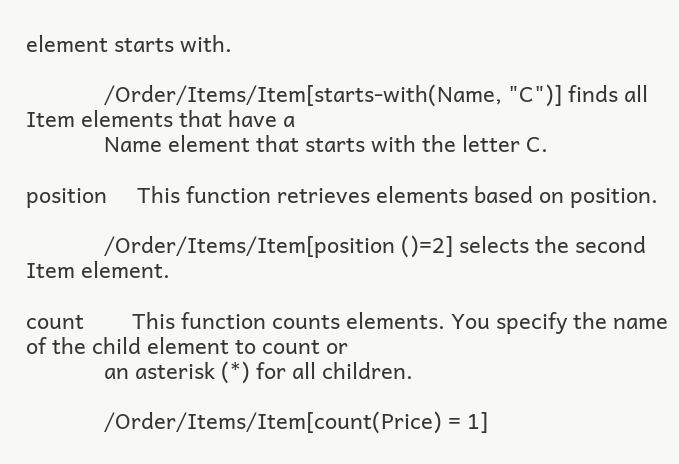element starts with.

             /Order/Items/Item[starts-with(Name, "C")] finds all Item elements that have a
             Name element that starts with the letter C.

position     This function retrieves elements based on position.

             /Order/Items/Item[position ()=2] selects the second Item element.

count        This function counts elements. You specify the name of the child element to count or
             an asterisk (*) for all children.

             /Order/Items/Item[count(Price) = 1]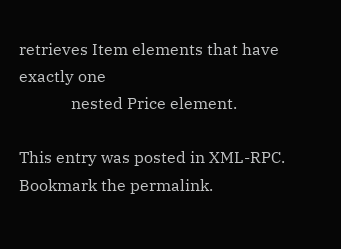retrieves Item elements that have exactly one
             nested Price element.

This entry was posted in XML-RPC. Bookmark the permalink.